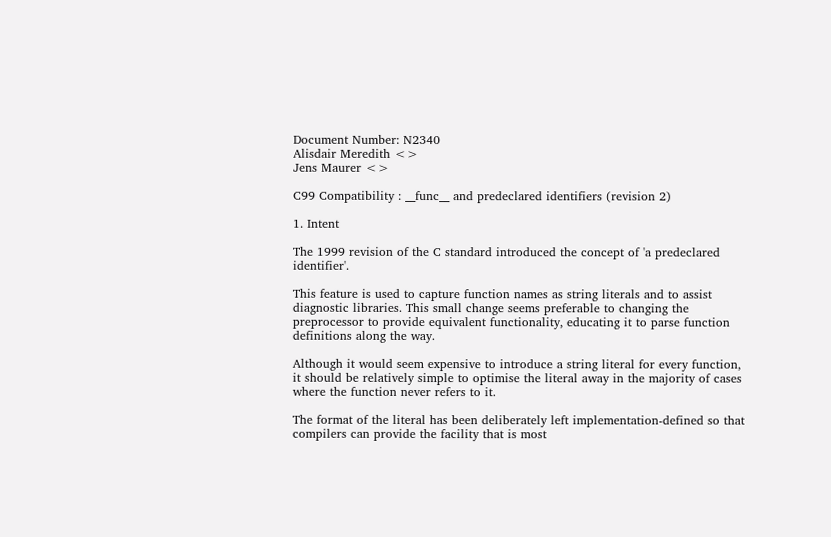Document Number: N2340
Alisdair Meredith <>
Jens Maurer <>

C99 Compatibility : __func__ and predeclared identifiers (revision 2)

1. Intent

The 1999 revision of the C standard introduced the concept of 'a predeclared identifier'.

This feature is used to capture function names as string literals and to assist diagnostic libraries. This small change seems preferable to changing the preprocessor to provide equivalent functionality, educating it to parse function definitions along the way.

Although it would seem expensive to introduce a string literal for every function, it should be relatively simple to optimise the literal away in the majority of cases where the function never refers to it.

The format of the literal has been deliberately left implementation-defined so that compilers can provide the facility that is most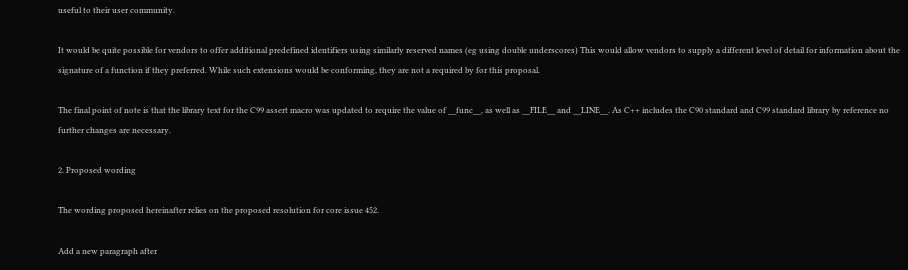useful to their user community.

It would be quite possible for vendors to offer additional predefined identifiers using similarly reserved names (eg using double underscores) This would allow vendors to supply a different level of detail for information about the signature of a function if they preferred. While such extensions would be conforming, they are not a required by for this proposal.

The final point of note is that the library text for the C99 assert macro was updated to require the value of __func__, as well as __FILE__ and __LINE__. As C++ includes the C90 standard and C99 standard library by reference no further changes are necessary.

2. Proposed wording

The wording proposed hereinafter relies on the proposed resolution for core issue 452.

Add a new paragraph after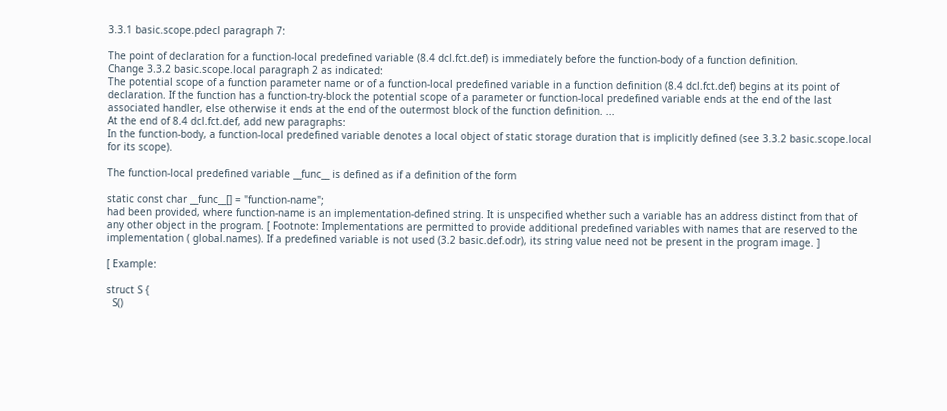3.3.1 basic.scope.pdecl paragraph 7:

The point of declaration for a function-local predefined variable (8.4 dcl.fct.def) is immediately before the function-body of a function definition.
Change 3.3.2 basic.scope.local paragraph 2 as indicated:
The potential scope of a function parameter name or of a function-local predefined variable in a function definition (8.4 dcl.fct.def) begins at its point of declaration. If the function has a function-try-block the potential scope of a parameter or function-local predefined variable ends at the end of the last associated handler, else otherwise it ends at the end of the outermost block of the function definition. ...
At the end of 8.4 dcl.fct.def, add new paragraphs:
In the function-body, a function-local predefined variable denotes a local object of static storage duration that is implicitly defined (see 3.3.2 basic.scope.local for its scope).

The function-local predefined variable __func__ is defined as if a definition of the form

static const char __func__[] = "function-name";
had been provided, where function-name is an implementation-defined string. It is unspecified whether such a variable has an address distinct from that of any other object in the program. [ Footnote: Implementations are permitted to provide additional predefined variables with names that are reserved to the implementation ( global.names). If a predefined variable is not used (3.2 basic.def.odr), its string value need not be present in the program image. ]

[ Example:

struct S {
  S()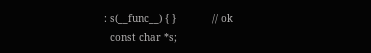: s(__func__) { }            // ok
  const char *s;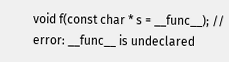void f(const char * s = __func__); // error: __func__ is undeclared